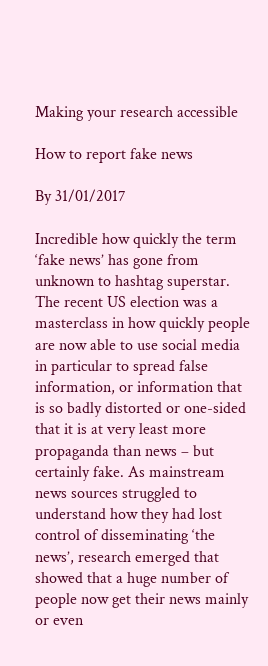Making your research accessible

How to report fake news

By 31/01/2017

Incredible how quickly the term ‘fake news’ has gone from unknown to hashtag superstar. The recent US election was a masterclass in how quickly people are now able to use social media in particular to spread false information, or information that is so badly distorted or one-sided that it is at very least more propaganda than news – but certainly fake. As mainstream news sources struggled to understand how they had lost control of disseminating ‘the news’, research emerged that showed that a huge number of people now get their news mainly or even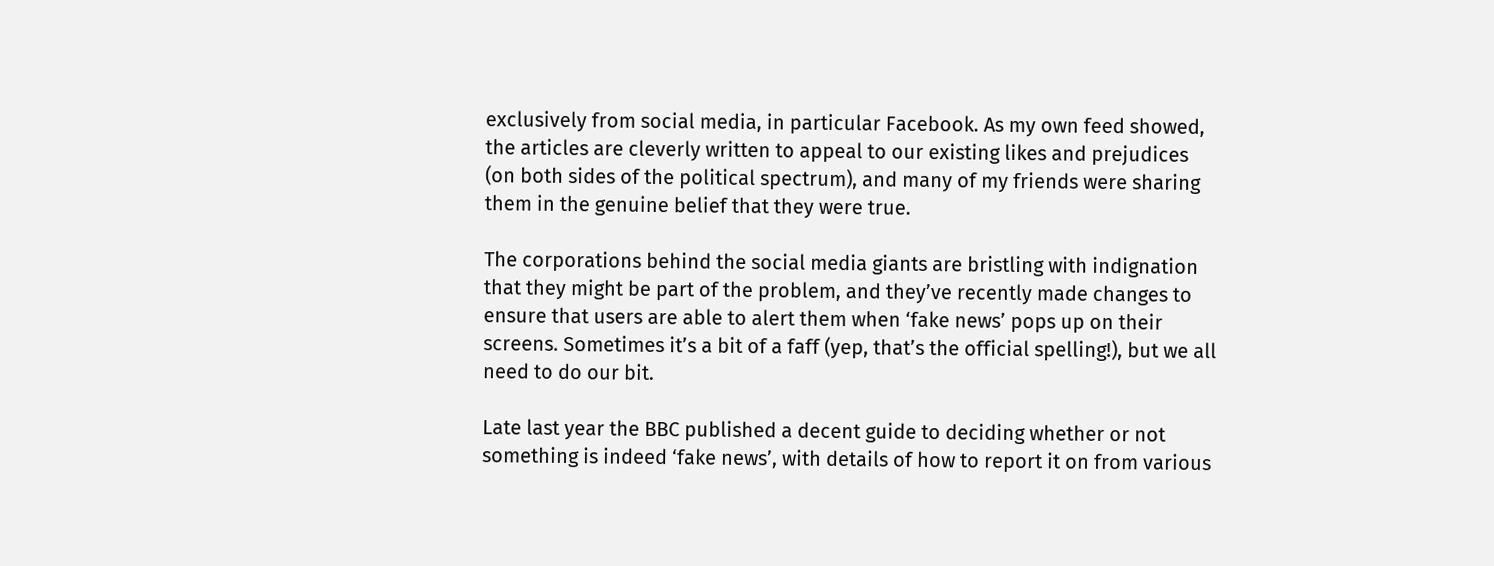exclusively from social media, in particular Facebook. As my own feed showed, the articles are cleverly written to appeal to our existing likes and prejudices (on both sides of the political spectrum), and many of my friends were sharing them in the genuine belief that they were true.

The corporations behind the social media giants are bristling with indignation that they might be part of the problem, and they’ve recently made changes to ensure that users are able to alert them when ‘fake news’ pops up on their screens. Sometimes it’s a bit of a faff (yep, that’s the official spelling!), but we all need to do our bit.

Late last year the BBC published a decent guide to deciding whether or not something is indeed ‘fake news’, with details of how to report it on from various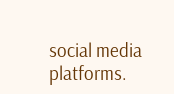social media platforms.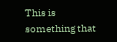This is something that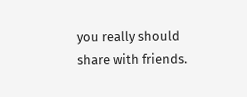you really should share with friends.